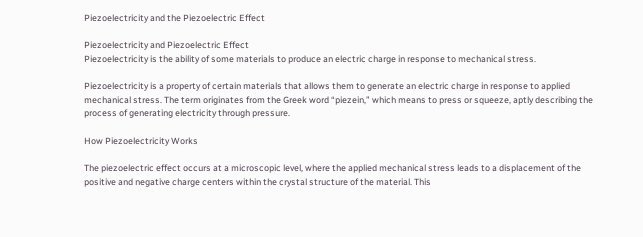Piezoelectricity and the Piezoelectric Effect

Piezoelectricity and Piezoelectric Effect
Piezoelectricity is the ability of some materials to produce an electric charge in response to mechanical stress.

Piezoelectricity is a property of certain materials that allows them to generate an electric charge in response to applied mechanical stress. The term originates from the Greek word “piezein,” which means to press or squeeze, aptly describing the process of generating electricity through pressure.

How Piezoelectricity Works

The piezoelectric effect occurs at a microscopic level, where the applied mechanical stress leads to a displacement of the positive and negative charge centers within the crystal structure of the material. This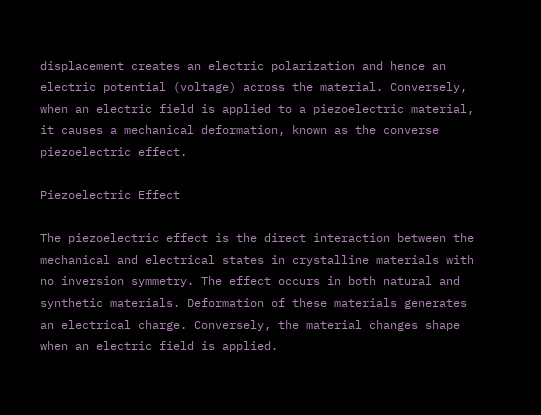displacement creates an electric polarization and hence an electric potential (voltage) across the material. Conversely, when an electric field is applied to a piezoelectric material, it causes a mechanical deformation, known as the converse piezoelectric effect.

Piezoelectric Effect

The piezoelectric effect is the direct interaction between the mechanical and electrical states in crystalline materials with no inversion symmetry. The effect occurs in both natural and synthetic materials. Deformation of these materials generates an electrical charge. Conversely, the material changes shape when an electric field is applied.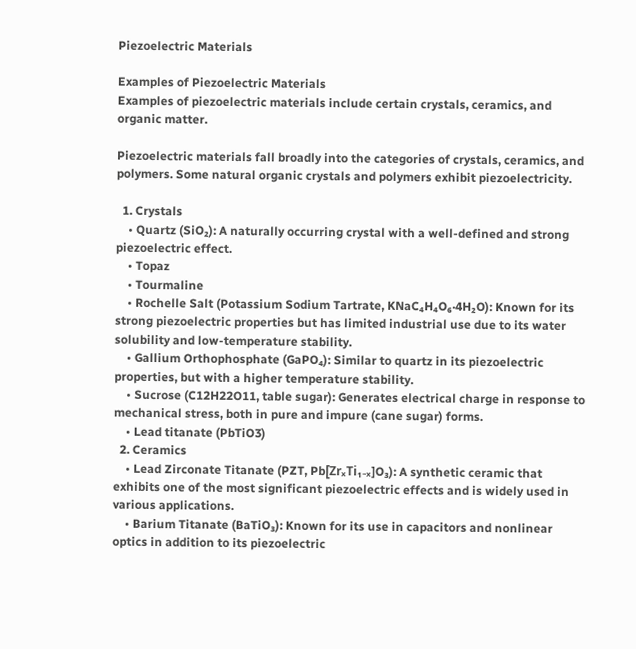Piezoelectric Materials

Examples of Piezoelectric Materials
Examples of piezoelectric materials include certain crystals, ceramics, and organic matter.

Piezoelectric materials fall broadly into the categories of crystals, ceramics, and polymers. Some natural organic crystals and polymers exhibit piezoelectricity.

  1. Crystals
    • Quartz (SiO₂): A naturally occurring crystal with a well-defined and strong piezoelectric effect.
    • Topaz
    • Tourmaline
    • Rochelle Salt (Potassium Sodium Tartrate, KNaC₄H₄O₆·4H₂O): Known for its strong piezoelectric properties but has limited industrial use due to its water solubility and low-temperature stability.
    • Gallium Orthophosphate (GaPO₄): Similar to quartz in its piezoelectric properties, but with a higher temperature stability.
    • Sucrose (C12H22O11, table sugar): Generates electrical charge in response to mechanical stress, both in pure and impure (cane sugar) forms.
    • Lead titanate (PbTiO3)
  2. Ceramics
    • Lead Zirconate Titanate (PZT, Pb[ZrₓTi₁₋ₓ]O₃): A synthetic ceramic that exhibits one of the most significant piezoelectric effects and is widely used in various applications.
    • Barium Titanate (BaTiO₃): Known for its use in capacitors and nonlinear optics in addition to its piezoelectric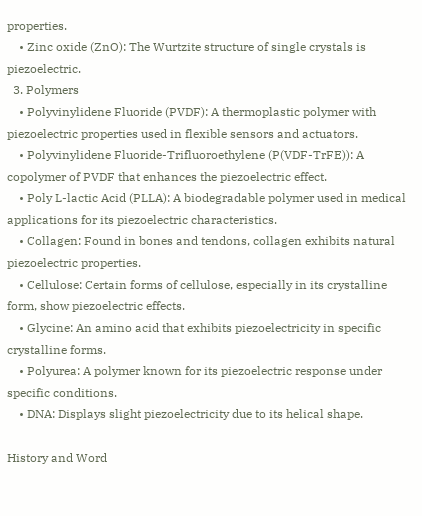properties.
    • Zinc oxide (ZnO): The Wurtzite structure of single crystals is piezoelectric.
  3. Polymers
    • Polyvinylidene Fluoride (PVDF): A thermoplastic polymer with piezoelectric properties used in flexible sensors and actuators.
    • Polyvinylidene Fluoride-Trifluoroethylene (P(VDF-TrFE)): A copolymer of PVDF that enhances the piezoelectric effect.
    • Poly L-lactic Acid (PLLA): A biodegradable polymer used in medical applications for its piezoelectric characteristics.
    • Collagen: Found in bones and tendons, collagen exhibits natural piezoelectric properties.
    • Cellulose: Certain forms of cellulose, especially in its crystalline form, show piezoelectric effects.
    • Glycine: An amino acid that exhibits piezoelectricity in specific crystalline forms.
    • Polyurea: A polymer known for its piezoelectric response under specific conditions.
    • DNA: Displays slight piezoelectricity due to its helical shape.

History and Word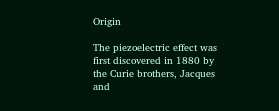Origin

The piezoelectric effect was first discovered in 1880 by the Curie brothers, Jacques and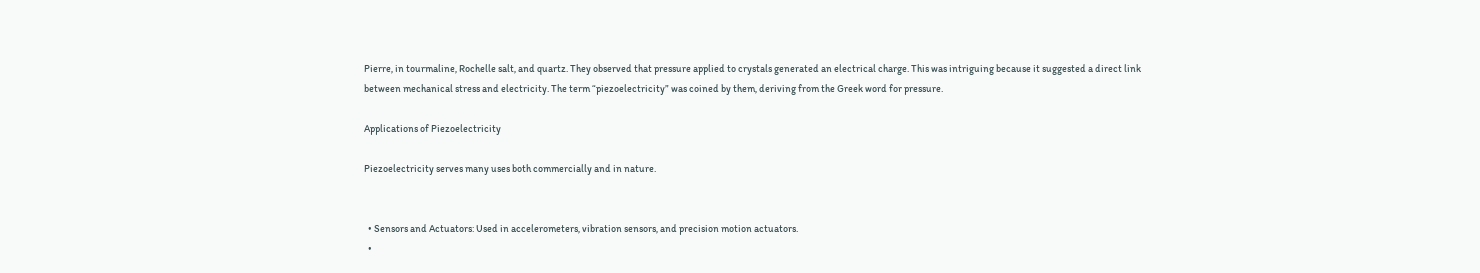Pierre, in tourmaline, Rochelle salt, and quartz. They observed that pressure applied to crystals generated an electrical charge. This was intriguing because it suggested a direct link between mechanical stress and electricity. The term “piezoelectricity” was coined by them, deriving from the Greek word for pressure.

Applications of Piezoelectricity

Piezoelectricity serves many uses both commercially and in nature.


  • Sensors and Actuators: Used in accelerometers, vibration sensors, and precision motion actuators.
  •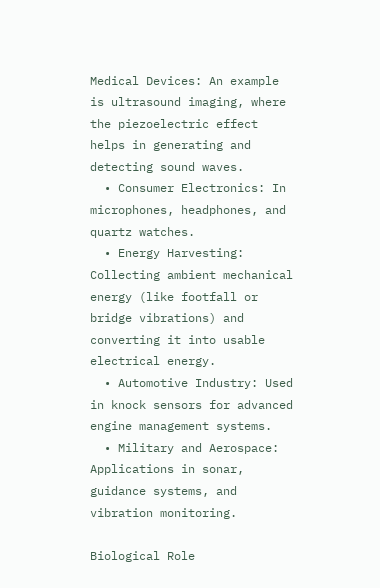Medical Devices: An example is ultrasound imaging, where the piezoelectric effect helps in generating and detecting sound waves.
  • Consumer Electronics: In microphones, headphones, and quartz watches.
  • Energy Harvesting: Collecting ambient mechanical energy (like footfall or bridge vibrations) and converting it into usable electrical energy.
  • Automotive Industry: Used in knock sensors for advanced engine management systems.
  • Military and Aerospace: Applications in sonar, guidance systems, and vibration monitoring.

Biological Role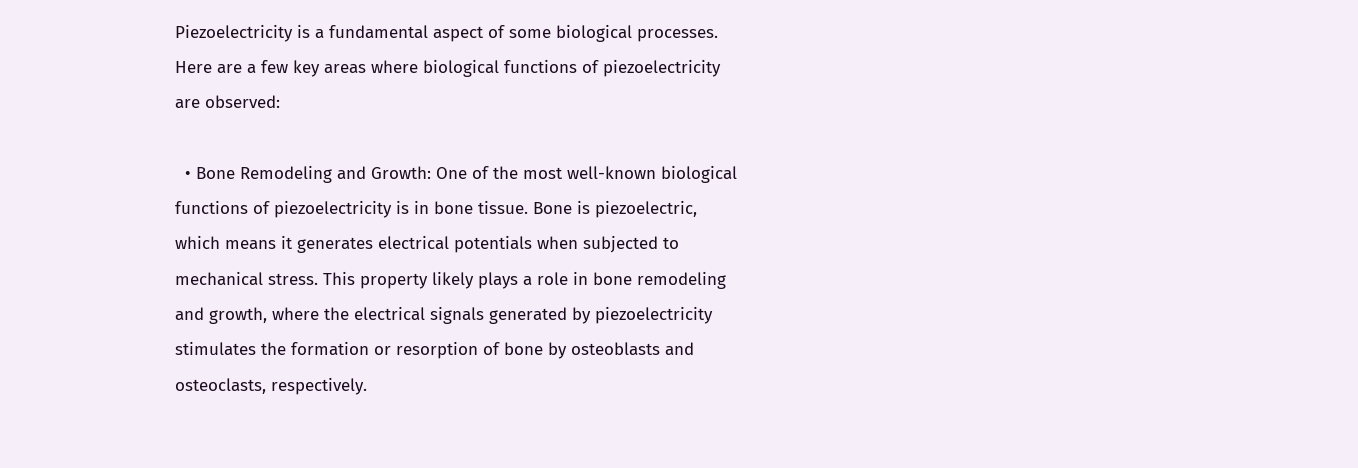Piezoelectricity is a fundamental aspect of some biological processes. Here are a few key areas where biological functions of piezoelectricity are observed:

  • Bone Remodeling and Growth: One of the most well-known biological functions of piezoelectricity is in bone tissue. Bone is piezoelectric, which means it generates electrical potentials when subjected to mechanical stress. This property likely plays a role in bone remodeling and growth, where the electrical signals generated by piezoelectricity stimulates the formation or resorption of bone by osteoblasts and osteoclasts, respectively.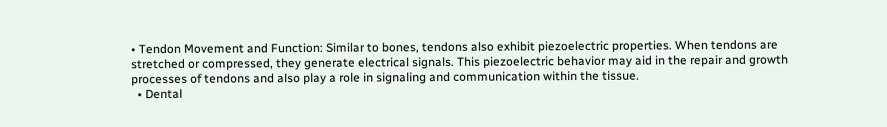• Tendon Movement and Function: Similar to bones, tendons also exhibit piezoelectric properties. When tendons are stretched or compressed, they generate electrical signals. This piezoelectric behavior may aid in the repair and growth processes of tendons and also play a role in signaling and communication within the tissue.
  • Dental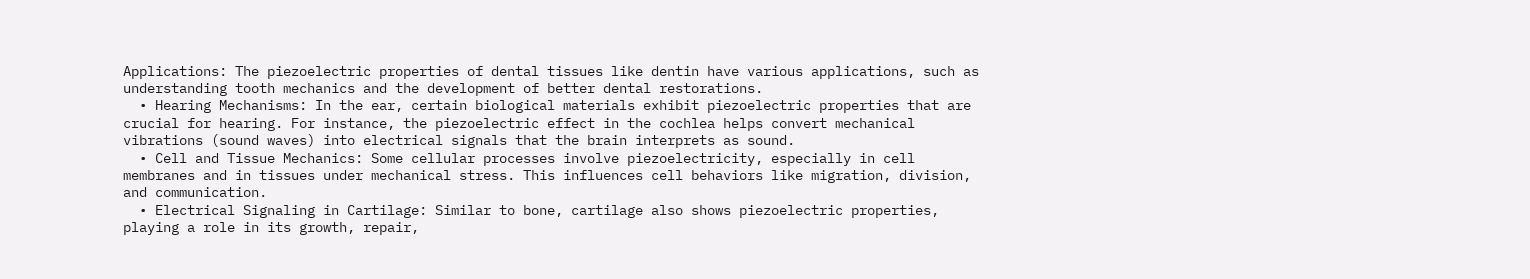Applications: The piezoelectric properties of dental tissues like dentin have various applications, such as understanding tooth mechanics and the development of better dental restorations.
  • Hearing Mechanisms: In the ear, certain biological materials exhibit piezoelectric properties that are crucial for hearing. For instance, the piezoelectric effect in the cochlea helps convert mechanical vibrations (sound waves) into electrical signals that the brain interprets as sound.
  • Cell and Tissue Mechanics: Some cellular processes involve piezoelectricity, especially in cell membranes and in tissues under mechanical stress. This influences cell behaviors like migration, division, and communication.
  • Electrical Signaling in Cartilage: Similar to bone, cartilage also shows piezoelectric properties, playing a role in its growth, repair,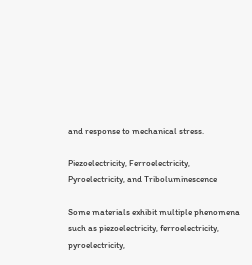and response to mechanical stress.

Piezoelectricity, Ferroelectricity, Pyroelectricity, and Triboluminescence

Some materials exhibit multiple phenomena such as piezoelectricity, ferroelectricity, pyroelectricity,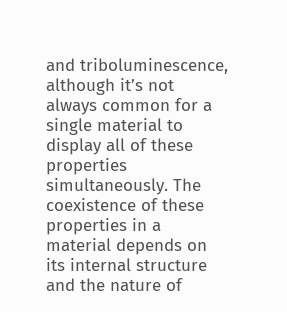and triboluminescence, although it’s not always common for a single material to display all of these properties simultaneously. The coexistence of these properties in a material depends on its internal structure and the nature of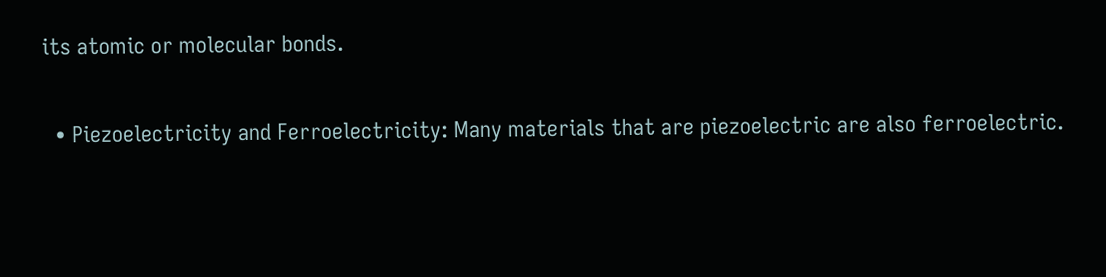its atomic or molecular bonds.

  • Piezoelectricity and Ferroelectricity: Many materials that are piezoelectric are also ferroelectric.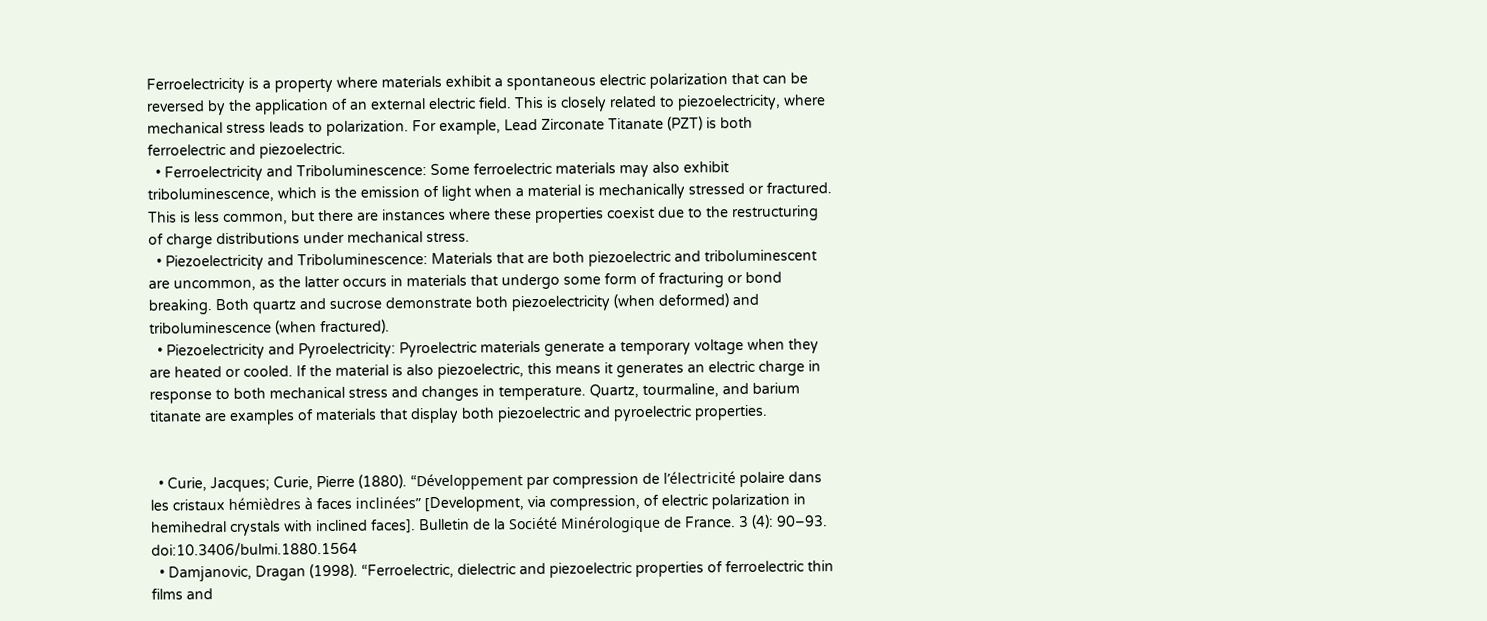Ferroelectricity is a property where materials exhibit a spontaneous electric polarization that can be reversed by the application of an external electric field. This is closely related to piezoelectricity, where mechanical stress leads to polarization. For example, Lead Zirconate Titanate (PZT) is both ferroelectric and piezoelectric.
  • Ferroelectricity and Triboluminescence: Some ferroelectric materials may also exhibit triboluminescence, which is the emission of light when a material is mechanically stressed or fractured. This is less common, but there are instances where these properties coexist due to the restructuring of charge distributions under mechanical stress.
  • Piezoelectricity and Triboluminescence: Materials that are both piezoelectric and triboluminescent are uncommon, as the latter occurs in materials that undergo some form of fracturing or bond breaking. Both quartz and sucrose demonstrate both piezoelectricity (when deformed) and triboluminescence (when fractured).
  • Piezoelectricity and Pyroelectricity: Pyroelectric materials generate a temporary voltage when they are heated or cooled. If the material is also piezoelectric, this means it generates an electric charge in response to both mechanical stress and changes in temperature. Quartz, tourmaline, and barium titanate are examples of materials that display both piezoelectric and pyroelectric properties.


  • Curie, Jacques; Curie, Pierre (1880). “Développement par compression de l’électricité polaire dans les cristaux hémièdres à faces inclinées” [Development, via compression, of electric polarization in hemihedral crystals with inclined faces]. Bulletin de la Société Minérologique de France. 3 (4): 90–93. doi:10.3406/bulmi.1880.1564
  • Damjanovic, Dragan (1998). “Ferroelectric, dielectric and piezoelectric properties of ferroelectric thin films and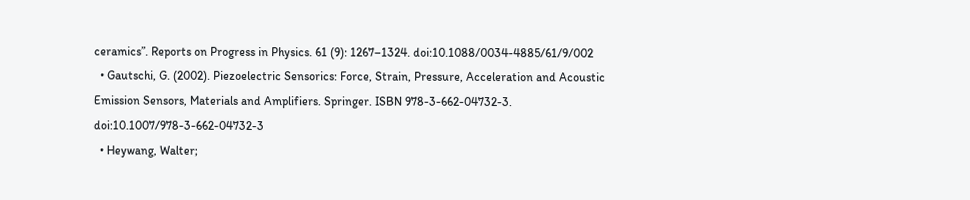ceramics”. Reports on Progress in Physics. 61 (9): 1267–1324. doi:10.1088/0034-4885/61/9/002
  • Gautschi, G. (2002). Piezoelectric Sensorics: Force, Strain, Pressure, Acceleration and Acoustic Emission Sensors, Materials and Amplifiers. Springer. ISBN 978-3-662-04732-3. doi:10.1007/978-3-662-04732-3
  • Heywang, Walter;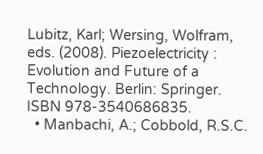Lubitz, Karl; Wersing, Wolfram, eds. (2008). Piezoelectricity : Evolution and Future of a Technology. Berlin: Springer. ISBN 978-3540686835.
  • Manbachi, A.; Cobbold, R.S.C.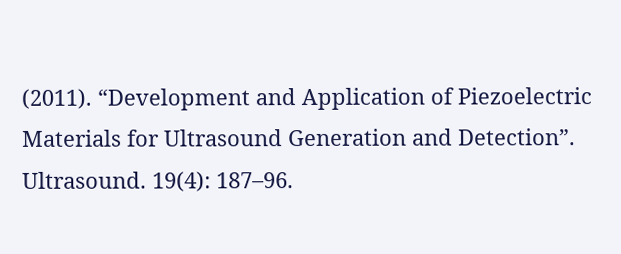(2011). “Development and Application of Piezoelectric Materials for Ultrasound Generation and Detection”. Ultrasound. 19(4): 187–96.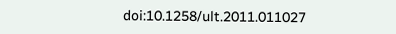doi:10.1258/ult.2011.011027